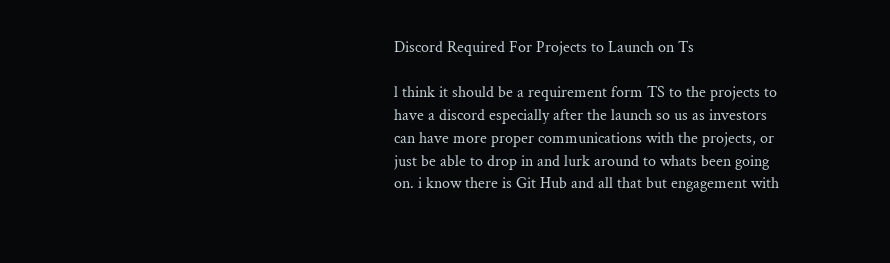Discord Required For Projects to Launch on Ts

l think it should be a requirement form TS to the projects to have a discord especially after the launch so us as investors can have more proper communications with the projects, or just be able to drop in and lurk around to whats been going on. i know there is Git Hub and all that but engagement with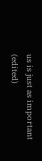us is just as important (edited)